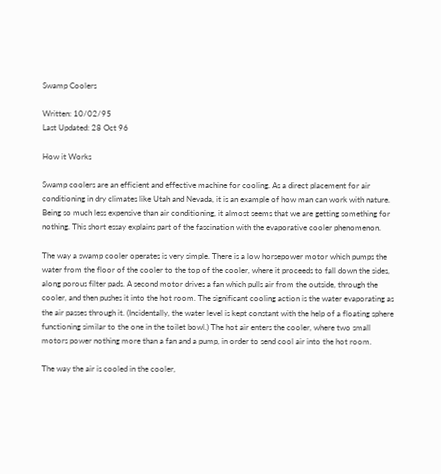Swamp Coolers

Written: 10/02/95
Last Updated: 28 Oct 96

How it Works

Swamp coolers are an efficient and effective machine for cooling. As a direct placement for air conditioning in dry climates like Utah and Nevada, it is an example of how man can work with nature. Being so much less expensive than air conditioning, it almost seems that we are getting something for nothing. This short essay explains part of the fascination with the evaporative cooler phenomenon.

The way a swamp cooler operates is very simple. There is a low horsepower motor which pumps the water from the floor of the cooler to the top of the cooler, where it proceeds to fall down the sides, along porous filter pads. A second motor drives a fan which pulls air from the outside, through the cooler, and then pushes it into the hot room. The significant cooling action is the water evaporating as the air passes through it. (Incidentally, the water level is kept constant with the help of a floating sphere functioning similar to the one in the toilet bowl.) The hot air enters the cooler, where two small motors power nothing more than a fan and a pump, in order to send cool air into the hot room.

The way the air is cooled in the cooler,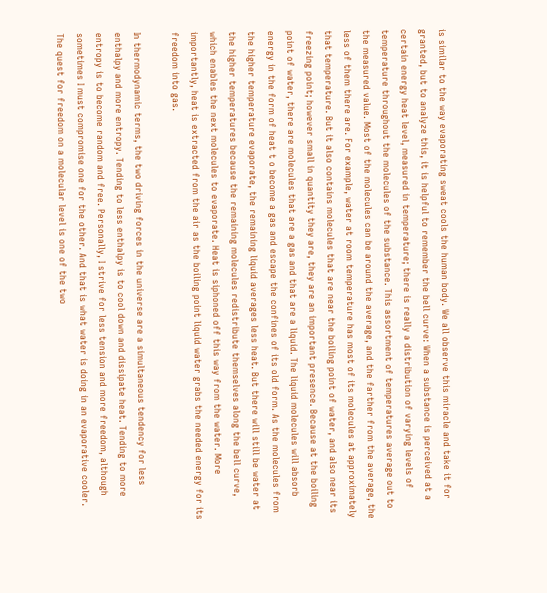is similar to the way evaporating sweat cools the human body. We all observe this miracle and take it for granted, but to analyze this, it is helpful to remember the bell curve: When a substance is perceived at a certain energy heat level, measured in temperature; there is really a distribution of varying levels of temperature throughout the molecules of the substance. This assortment of temperatures average out to the measured value. Most of the molecules can be around the average, and the farther from the average, the less of them there are. For example, water at room temperature has most of its molecules at approximately that temperature. But it also contains molecules that are near the boiling point of water, and also near its freezing point; however small in quantity they are, they are an important presence. Because at the boiling point of water, there are molecules that are a gas and that are a liquid. The liquid molecules will absorb energy in the form of heat t o become a gas and escape the confines of its old form. As the molecules from the higher temperature evaporate, the remaining liquid averages less heat. But there will still be water at the higher temperatures because the remaining molecules redistribute themselves along the bell curve, which enables the next molecules to evaporate. Heat is siphoned off this way from the water. More importantly, heat is extracted from the air as the boiling point liquid water grabs the needed energy for its freedom into gas.

In thermodynamic terms, the two driving forces in the universe are a simultaneous tendency for less enthalpy and more entropy. Tending to less enthalpy is to cool down and dissipate heat. Tending to more entropy is to become random and free. Personally, I strive for less tension and more freedom, although sometimes I must compromise one for the other. And that is what water is doing in an evaporative cooler. The quest for freedom on a molecular level is one of the two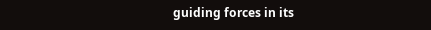guiding forces in its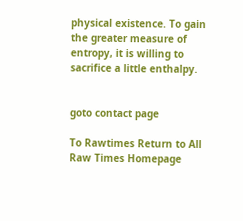physical existence. To gain the greater measure of entropy, it is willing to sacrifice a little enthalpy.


goto contact page

To Rawtimes Return to All Raw Times Homepage